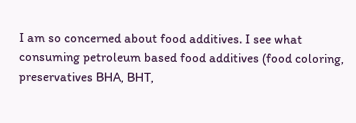I am so concerned about food additives. I see what consuming petroleum based food additives (food coloring, preservatives BHA, BHT,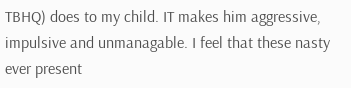TBHQ) does to my child. IT makes him aggressive, impulsive and unmanagable. I feel that these nasty ever present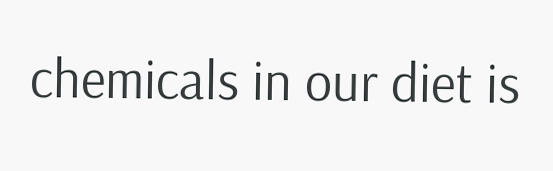chemicals in our diet is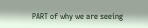PART of why we are seeing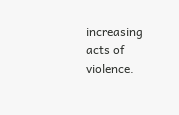increasing acts of violence.